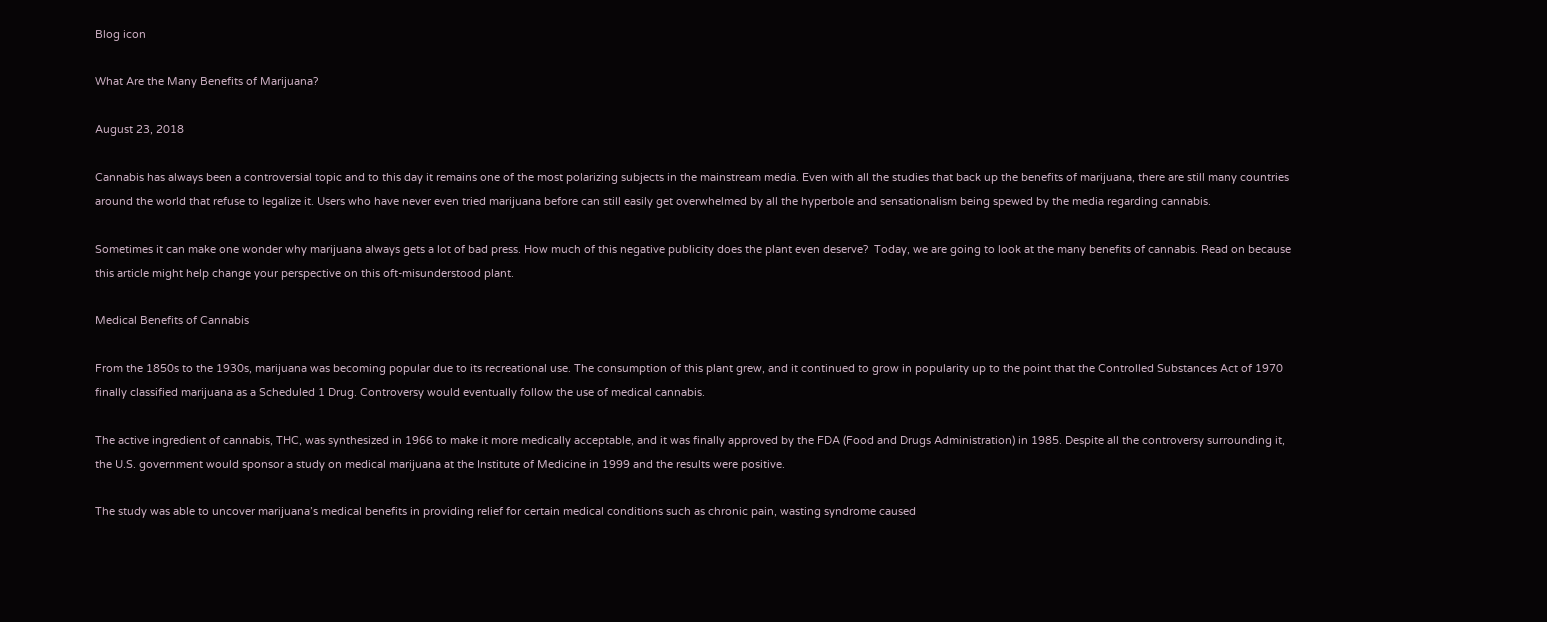Blog icon

What Are the Many Benefits of Marijuana?

August 23, 2018

Cannabis has always been a controversial topic and to this day it remains one of the most polarizing subjects in the mainstream media. Even with all the studies that back up the benefits of marijuana, there are still many countries around the world that refuse to legalize it. Users who have never even tried marijuana before can still easily get overwhelmed by all the hyperbole and sensationalism being spewed by the media regarding cannabis.

Sometimes it can make one wonder why marijuana always gets a lot of bad press. How much of this negative publicity does the plant even deserve?  Today, we are going to look at the many benefits of cannabis. Read on because this article might help change your perspective on this oft-misunderstood plant.

Medical Benefits of Cannabis

From the 1850s to the 1930s, marijuana was becoming popular due to its recreational use. The consumption of this plant grew, and it continued to grow in popularity up to the point that the Controlled Substances Act of 1970 finally classified marijuana as a Scheduled 1 Drug. Controversy would eventually follow the use of medical cannabis.

The active ingredient of cannabis, THC, was synthesized in 1966 to make it more medically acceptable, and it was finally approved by the FDA (Food and Drugs Administration) in 1985. Despite all the controversy surrounding it, the U.S. government would sponsor a study on medical marijuana at the Institute of Medicine in 1999 and the results were positive.

The study was able to uncover marijuana’s medical benefits in providing relief for certain medical conditions such as chronic pain, wasting syndrome caused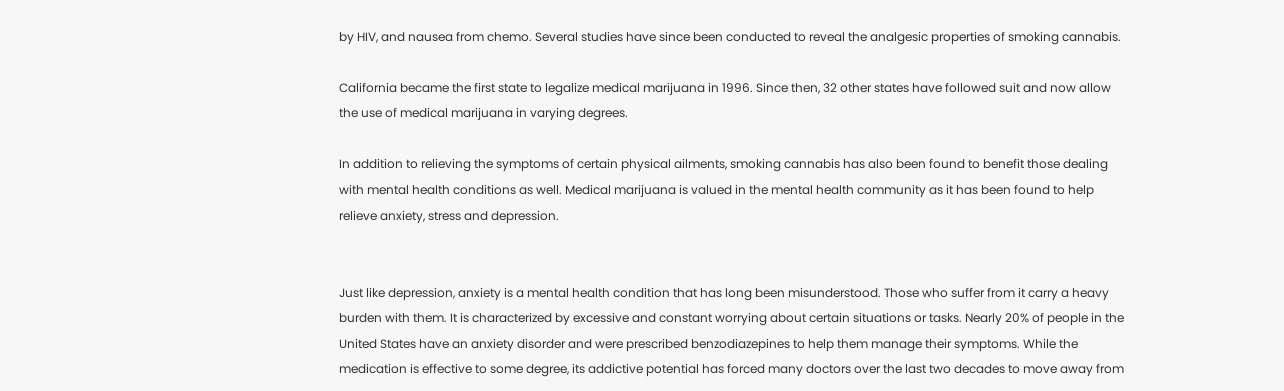by HIV, and nausea from chemo. Several studies have since been conducted to reveal the analgesic properties of smoking cannabis.

California became the first state to legalize medical marijuana in 1996. Since then, 32 other states have followed suit and now allow the use of medical marijuana in varying degrees.

In addition to relieving the symptoms of certain physical ailments, smoking cannabis has also been found to benefit those dealing with mental health conditions as well. Medical marijuana is valued in the mental health community as it has been found to help relieve anxiety, stress and depression.


Just like depression, anxiety is a mental health condition that has long been misunderstood. Those who suffer from it carry a heavy burden with them. It is characterized by excessive and constant worrying about certain situations or tasks. Nearly 20% of people in the United States have an anxiety disorder and were prescribed benzodiazepines to help them manage their symptoms. While the medication is effective to some degree, its addictive potential has forced many doctors over the last two decades to move away from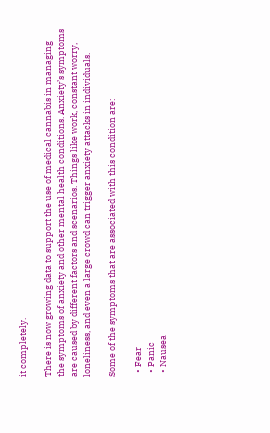it completely.

There is now growing data to support the use of medical cannabis in managing the symptoms of anxiety and other mental health conditions. Anxiety’s symptoms are caused by different factors and scenarios. Things like work, constant worry, loneliness, and even a large crowd can trigger anxiety attacks in individuals.

Some of the symptoms that are associated with this condition are:

  • Fear
  • Panic
  • Nausea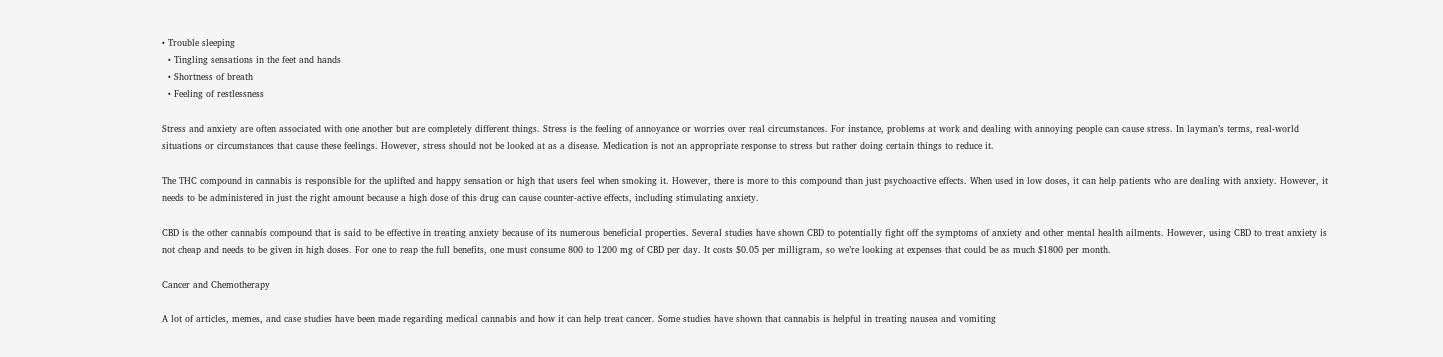• Trouble sleeping
  • Tingling sensations in the feet and hands
  • Shortness of breath
  • Feeling of restlessness

Stress and anxiety are often associated with one another but are completely different things. Stress is the feeling of annoyance or worries over real circumstances. For instance, problems at work and dealing with annoying people can cause stress. In layman’s terms, real-world situations or circumstances that cause these feelings. However, stress should not be looked at as a disease. Medication is not an appropriate response to stress but rather doing certain things to reduce it.

The THC compound in cannabis is responsible for the uplifted and happy sensation or high that users feel when smoking it. However, there is more to this compound than just psychoactive effects. When used in low doses, it can help patients who are dealing with anxiety. However, it needs to be administered in just the right amount because a high dose of this drug can cause counter-active effects, including stimulating anxiety.

CBD is the other cannabis compound that is said to be effective in treating anxiety because of its numerous beneficial properties. Several studies have shown CBD to potentially fight off the symptoms of anxiety and other mental health ailments. However, using CBD to treat anxiety is not cheap and needs to be given in high doses. For one to reap the full benefits, one must consume 800 to 1200 mg of CBD per day. It costs $0.05 per milligram, so we’re looking at expenses that could be as much $1800 per month.

Cancer and Chemotherapy

A lot of articles, memes, and case studies have been made regarding medical cannabis and how it can help treat cancer. Some studies have shown that cannabis is helpful in treating nausea and vomiting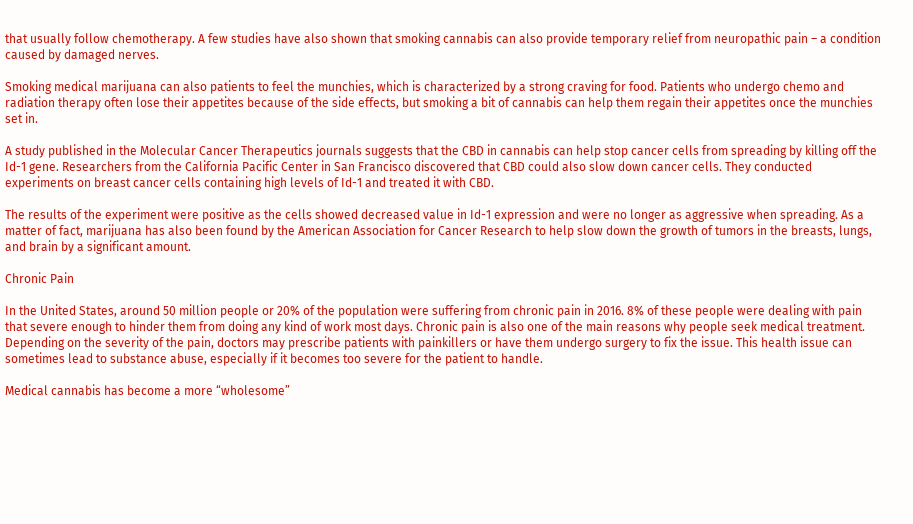that usually follow chemotherapy. A few studies have also shown that smoking cannabis can also provide temporary relief from neuropathic pain – a condition caused by damaged nerves.

Smoking medical marijuana can also patients to feel the munchies, which is characterized by a strong craving for food. Patients who undergo chemo and radiation therapy often lose their appetites because of the side effects, but smoking a bit of cannabis can help them regain their appetites once the munchies set in.

A study published in the Molecular Cancer Therapeutics journals suggests that the CBD in cannabis can help stop cancer cells from spreading by killing off the Id-1 gene. Researchers from the California Pacific Center in San Francisco discovered that CBD could also slow down cancer cells. They conducted experiments on breast cancer cells containing high levels of Id-1 and treated it with CBD.

The results of the experiment were positive as the cells showed decreased value in Id-1 expression and were no longer as aggressive when spreading. As a matter of fact, marijuana has also been found by the American Association for Cancer Research to help slow down the growth of tumors in the breasts, lungs, and brain by a significant amount.

Chronic Pain

In the United States, around 50 million people or 20% of the population were suffering from chronic pain in 2016. 8% of these people were dealing with pain that severe enough to hinder them from doing any kind of work most days. Chronic pain is also one of the main reasons why people seek medical treatment. Depending on the severity of the pain, doctors may prescribe patients with painkillers or have them undergo surgery to fix the issue. This health issue can sometimes lead to substance abuse, especially if it becomes too severe for the patient to handle.

Medical cannabis has become a more “wholesome”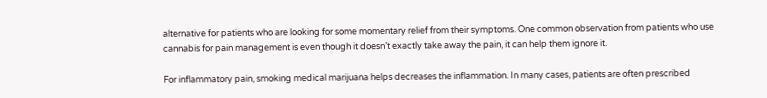alternative for patients who are looking for some momentary relief from their symptoms. One common observation from patients who use cannabis for pain management is even though it doesn’t exactly take away the pain, it can help them ignore it.

For inflammatory pain, smoking medical marijuana helps decreases the inflammation. In many cases, patients are often prescribed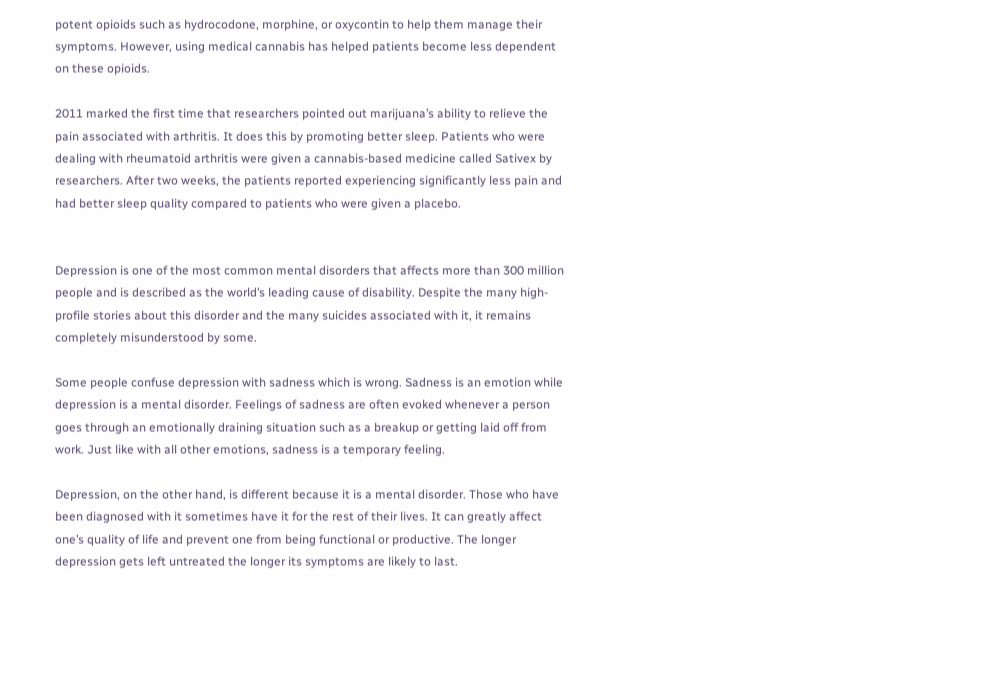potent opioids such as hydrocodone, morphine, or oxycontin to help them manage their symptoms. However, using medical cannabis has helped patients become less dependent on these opioids.

2011 marked the first time that researchers pointed out marijuana’s ability to relieve the pain associated with arthritis. It does this by promoting better sleep. Patients who were dealing with rheumatoid arthritis were given a cannabis-based medicine called Sativex by researchers. After two weeks, the patients reported experiencing significantly less pain and had better sleep quality compared to patients who were given a placebo.


Depression is one of the most common mental disorders that affects more than 300 million people and is described as the world’s leading cause of disability. Despite the many high-profile stories about this disorder and the many suicides associated with it, it remains completely misunderstood by some.

Some people confuse depression with sadness which is wrong. Sadness is an emotion while depression is a mental disorder. Feelings of sadness are often evoked whenever a person goes through an emotionally draining situation such as a breakup or getting laid off from work. Just like with all other emotions, sadness is a temporary feeling.

Depression, on the other hand, is different because it is a mental disorder. Those who have been diagnosed with it sometimes have it for the rest of their lives. It can greatly affect one’s quality of life and prevent one from being functional or productive. The longer depression gets left untreated the longer its symptoms are likely to last.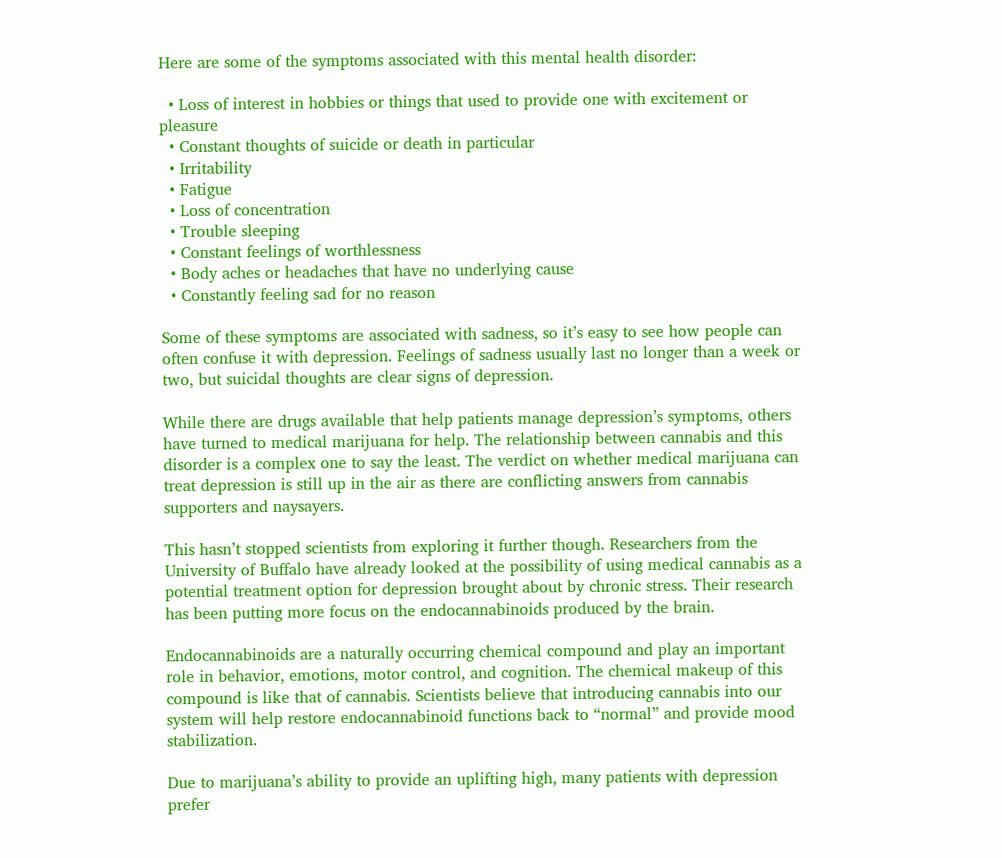Here are some of the symptoms associated with this mental health disorder:

  • Loss of interest in hobbies or things that used to provide one with excitement or pleasure
  • Constant thoughts of suicide or death in particular
  • Irritability
  • Fatigue
  • Loss of concentration
  • Trouble sleeping
  • Constant feelings of worthlessness
  • Body aches or headaches that have no underlying cause
  • Constantly feeling sad for no reason

Some of these symptoms are associated with sadness, so it’s easy to see how people can often confuse it with depression. Feelings of sadness usually last no longer than a week or two, but suicidal thoughts are clear signs of depression.

While there are drugs available that help patients manage depression’s symptoms, others have turned to medical marijuana for help. The relationship between cannabis and this disorder is a complex one to say the least. The verdict on whether medical marijuana can treat depression is still up in the air as there are conflicting answers from cannabis supporters and naysayers.

This hasn’t stopped scientists from exploring it further though. Researchers from the University of Buffalo have already looked at the possibility of using medical cannabis as a potential treatment option for depression brought about by chronic stress. Their research has been putting more focus on the endocannabinoids produced by the brain.

Endocannabinoids are a naturally occurring chemical compound and play an important role in behavior, emotions, motor control, and cognition. The chemical makeup of this compound is like that of cannabis. Scientists believe that introducing cannabis into our system will help restore endocannabinoid functions back to “normal” and provide mood stabilization.

Due to marijuana’s ability to provide an uplifting high, many patients with depression prefer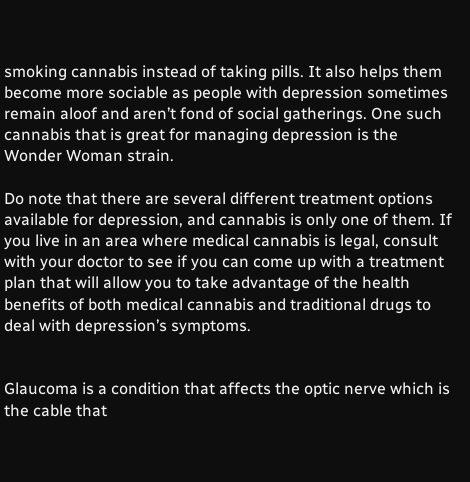smoking cannabis instead of taking pills. It also helps them become more sociable as people with depression sometimes remain aloof and aren’t fond of social gatherings. One such cannabis that is great for managing depression is the Wonder Woman strain.

Do note that there are several different treatment options available for depression, and cannabis is only one of them. If you live in an area where medical cannabis is legal, consult with your doctor to see if you can come up with a treatment plan that will allow you to take advantage of the health benefits of both medical cannabis and traditional drugs to deal with depression’s symptoms.


Glaucoma is a condition that affects the optic nerve which is the cable that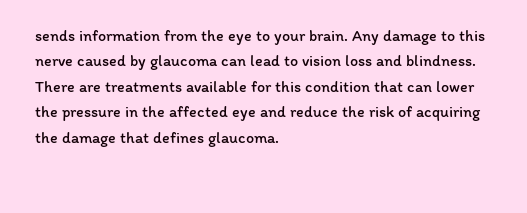sends information from the eye to your brain. Any damage to this nerve caused by glaucoma can lead to vision loss and blindness. There are treatments available for this condition that can lower the pressure in the affected eye and reduce the risk of acquiring the damage that defines glaucoma.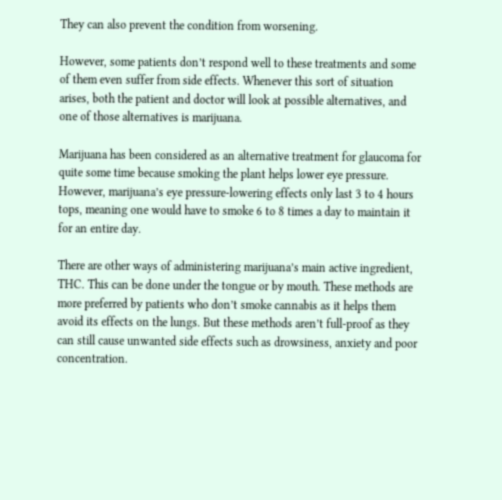They can also prevent the condition from worsening.

However, some patients don’t respond well to these treatments and some of them even suffer from side effects. Whenever this sort of situation arises, both the patient and doctor will look at possible alternatives, and one of those alternatives is marijuana.

Marijuana has been considered as an alternative treatment for glaucoma for quite some time because smoking the plant helps lower eye pressure. However, marijuana’s eye pressure-lowering effects only last 3 to 4 hours tops, meaning one would have to smoke 6 to 8 times a day to maintain it for an entire day.

There are other ways of administering marijuana’s main active ingredient, THC. This can be done under the tongue or by mouth. These methods are more preferred by patients who don’t smoke cannabis as it helps them avoid its effects on the lungs. But these methods aren’t full-proof as they can still cause unwanted side effects such as drowsiness, anxiety and poor concentration.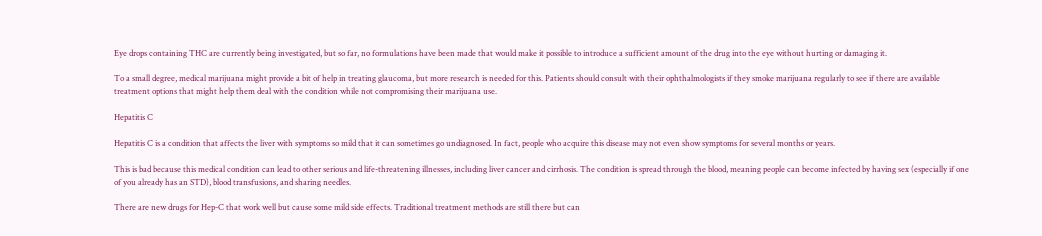Eye drops containing THC are currently being investigated, but so far, no formulations have been made that would make it possible to introduce a sufficient amount of the drug into the eye without hurting or damaging it.

To a small degree, medical marijuana might provide a bit of help in treating glaucoma, but more research is needed for this. Patients should consult with their ophthalmologists if they smoke marijuana regularly to see if there are available treatment options that might help them deal with the condition while not compromising their marijuana use.

Hepatitis C

Hepatitis C is a condition that affects the liver with symptoms so mild that it can sometimes go undiagnosed. In fact, people who acquire this disease may not even show symptoms for several months or years.

This is bad because this medical condition can lead to other serious and life-threatening illnesses, including liver cancer and cirrhosis. The condition is spread through the blood, meaning people can become infected by having sex (especially if one of you already has an STD), blood transfusions, and sharing needles.

There are new drugs for Hep-C that work well but cause some mild side effects. Traditional treatment methods are still there but can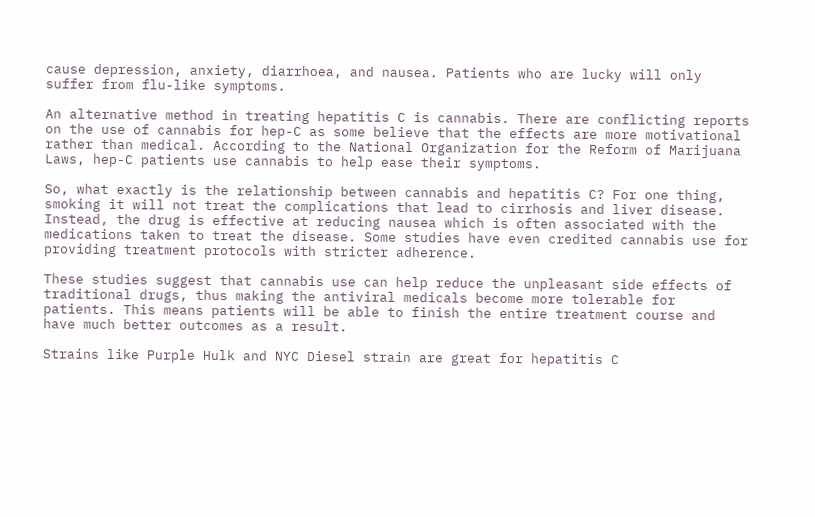cause depression, anxiety, diarrhoea, and nausea. Patients who are lucky will only suffer from flu-like symptoms.

An alternative method in treating hepatitis C is cannabis. There are conflicting reports on the use of cannabis for hep-C as some believe that the effects are more motivational rather than medical. According to the National Organization for the Reform of Marijuana Laws, hep-C patients use cannabis to help ease their symptoms.

So, what exactly is the relationship between cannabis and hepatitis C? For one thing, smoking it will not treat the complications that lead to cirrhosis and liver disease. Instead, the drug is effective at reducing nausea which is often associated with the medications taken to treat the disease. Some studies have even credited cannabis use for providing treatment protocols with stricter adherence.

These studies suggest that cannabis use can help reduce the unpleasant side effects of traditional drugs, thus making the antiviral medicals become more tolerable for patients. This means patients will be able to finish the entire treatment course and have much better outcomes as a result.

Strains like Purple Hulk and NYC Diesel strain are great for hepatitis C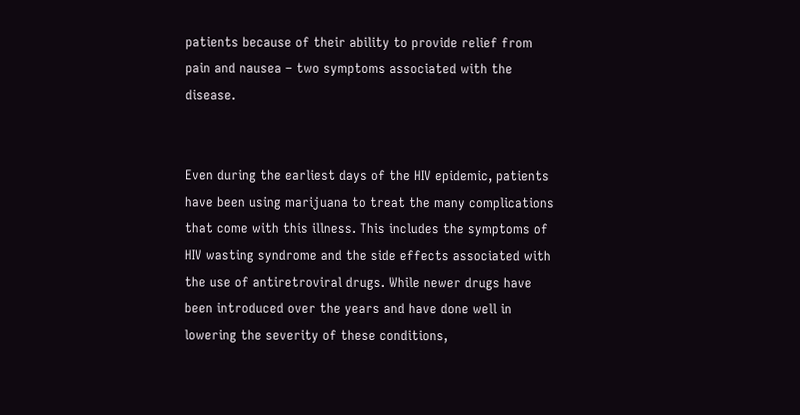patients because of their ability to provide relief from pain and nausea – two symptoms associated with the disease.


Even during the earliest days of the HIV epidemic, patients have been using marijuana to treat the many complications that come with this illness. This includes the symptoms of HIV wasting syndrome and the side effects associated with the use of antiretroviral drugs. While newer drugs have been introduced over the years and have done well in lowering the severity of these conditions,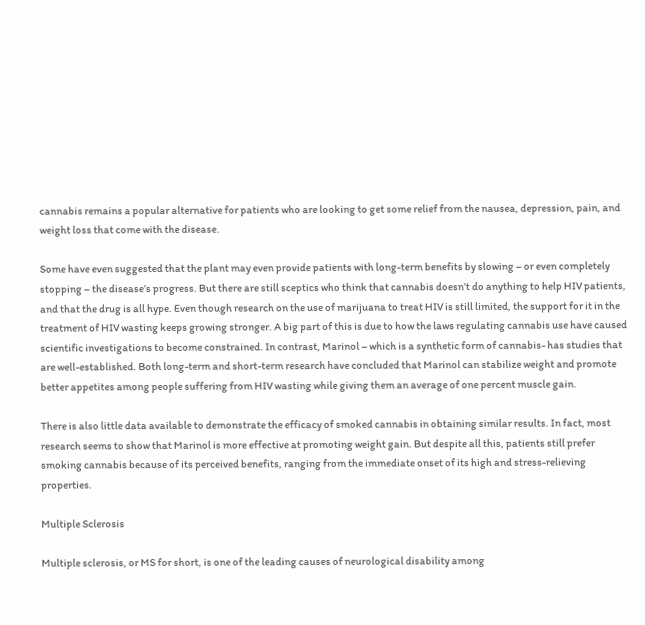cannabis remains a popular alternative for patients who are looking to get some relief from the nausea, depression, pain, and weight loss that come with the disease.

Some have even suggested that the plant may even provide patients with long-term benefits by slowing – or even completely stopping – the disease’s progress. But there are still sceptics who think that cannabis doesn’t do anything to help HIV patients, and that the drug is all hype. Even though research on the use of marijuana to treat HIV is still limited, the support for it in the treatment of HIV wasting keeps growing stronger. A big part of this is due to how the laws regulating cannabis use have caused scientific investigations to become constrained. In contrast, Marinol – which is a synthetic form of cannabis- has studies that are well-established. Both long-term and short-term research have concluded that Marinol can stabilize weight and promote better appetites among people suffering from HIV wasting while giving them an average of one percent muscle gain.

There is also little data available to demonstrate the efficacy of smoked cannabis in obtaining similar results. In fact, most research seems to show that Marinol is more effective at promoting weight gain. But despite all this, patients still prefer smoking cannabis because of its perceived benefits, ranging from the immediate onset of its high and stress-relieving properties.

Multiple Sclerosis

Multiple sclerosis, or MS for short, is one of the leading causes of neurological disability among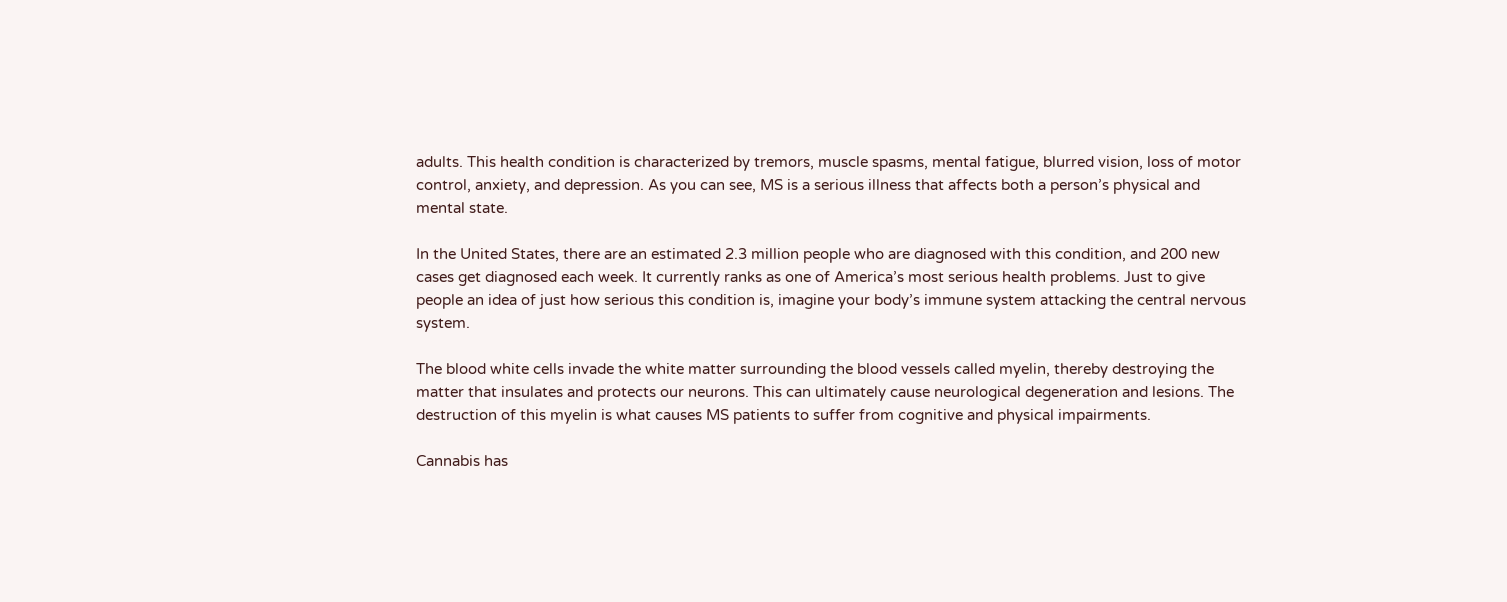adults. This health condition is characterized by tremors, muscle spasms, mental fatigue, blurred vision, loss of motor control, anxiety, and depression. As you can see, MS is a serious illness that affects both a person’s physical and mental state.

In the United States, there are an estimated 2.3 million people who are diagnosed with this condition, and 200 new cases get diagnosed each week. It currently ranks as one of America’s most serious health problems. Just to give people an idea of just how serious this condition is, imagine your body’s immune system attacking the central nervous system.

The blood white cells invade the white matter surrounding the blood vessels called myelin, thereby destroying the matter that insulates and protects our neurons. This can ultimately cause neurological degeneration and lesions. The destruction of this myelin is what causes MS patients to suffer from cognitive and physical impairments.

Cannabis has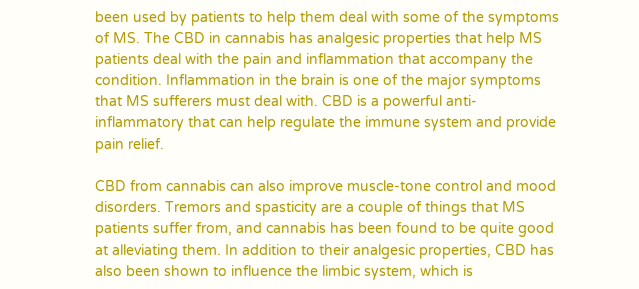been used by patients to help them deal with some of the symptoms of MS. The CBD in cannabis has analgesic properties that help MS patients deal with the pain and inflammation that accompany the condition. Inflammation in the brain is one of the major symptoms that MS sufferers must deal with. CBD is a powerful anti-inflammatory that can help regulate the immune system and provide pain relief.

CBD from cannabis can also improve muscle-tone control and mood disorders. Tremors and spasticity are a couple of things that MS patients suffer from, and cannabis has been found to be quite good at alleviating them. In addition to their analgesic properties, CBD has also been shown to influence the limbic system, which is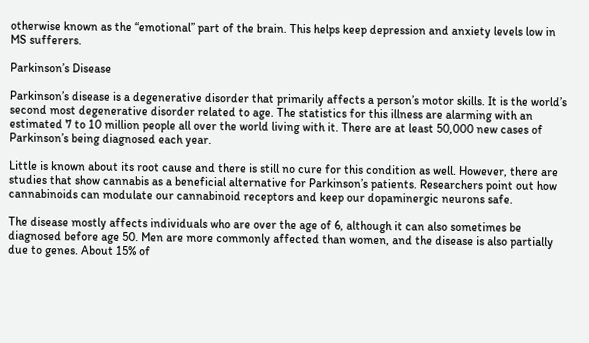otherwise known as the “emotional” part of the brain. This helps keep depression and anxiety levels low in MS sufferers.

Parkinson’s Disease

Parkinson’s disease is a degenerative disorder that primarily affects a person’s motor skills. It is the world’s second most degenerative disorder related to age. The statistics for this illness are alarming with an estimated 7 to 10 million people all over the world living with it. There are at least 50,000 new cases of Parkinson’s being diagnosed each year.

Little is known about its root cause and there is still no cure for this condition as well. However, there are studies that show cannabis as a beneficial alternative for Parkinson’s patients. Researchers point out how cannabinoids can modulate our cannabinoid receptors and keep our dopaminergic neurons safe.

The disease mostly affects individuals who are over the age of 6, although it can also sometimes be diagnosed before age 50. Men are more commonly affected than women, and the disease is also partially due to genes. About 15% of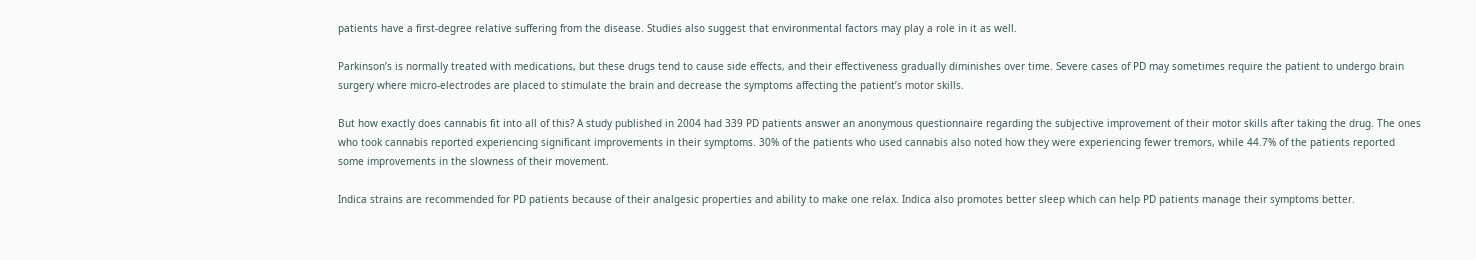patients have a first-degree relative suffering from the disease. Studies also suggest that environmental factors may play a role in it as well.

Parkinson’s is normally treated with medications, but these drugs tend to cause side effects, and their effectiveness gradually diminishes over time. Severe cases of PD may sometimes require the patient to undergo brain surgery where micro-electrodes are placed to stimulate the brain and decrease the symptoms affecting the patient’s motor skills.

But how exactly does cannabis fit into all of this? A study published in 2004 had 339 PD patients answer an anonymous questionnaire regarding the subjective improvement of their motor skills after taking the drug. The ones who took cannabis reported experiencing significant improvements in their symptoms. 30% of the patients who used cannabis also noted how they were experiencing fewer tremors, while 44.7% of the patients reported some improvements in the slowness of their movement.

Indica strains are recommended for PD patients because of their analgesic properties and ability to make one relax. Indica also promotes better sleep which can help PD patients manage their symptoms better.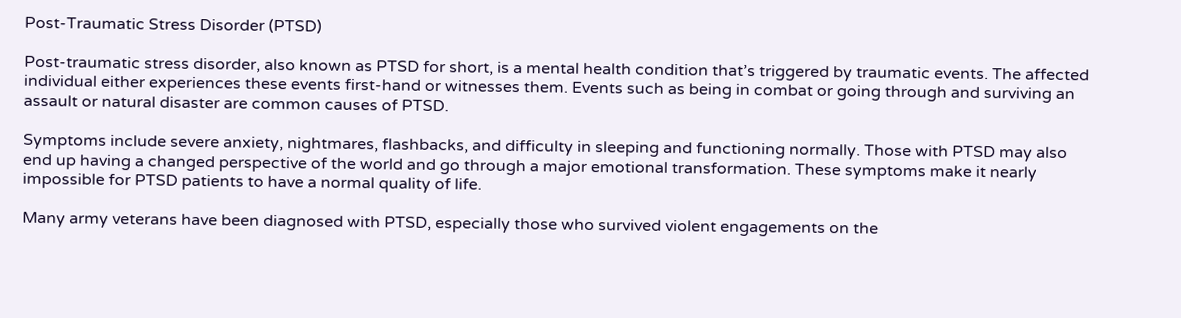Post-Traumatic Stress Disorder (PTSD)

Post-traumatic stress disorder, also known as PTSD for short, is a mental health condition that’s triggered by traumatic events. The affected individual either experiences these events first-hand or witnesses them. Events such as being in combat or going through and surviving an assault or natural disaster are common causes of PTSD.

Symptoms include severe anxiety, nightmares, flashbacks, and difficulty in sleeping and functioning normally. Those with PTSD may also end up having a changed perspective of the world and go through a major emotional transformation. These symptoms make it nearly impossible for PTSD patients to have a normal quality of life.

Many army veterans have been diagnosed with PTSD, especially those who survived violent engagements on the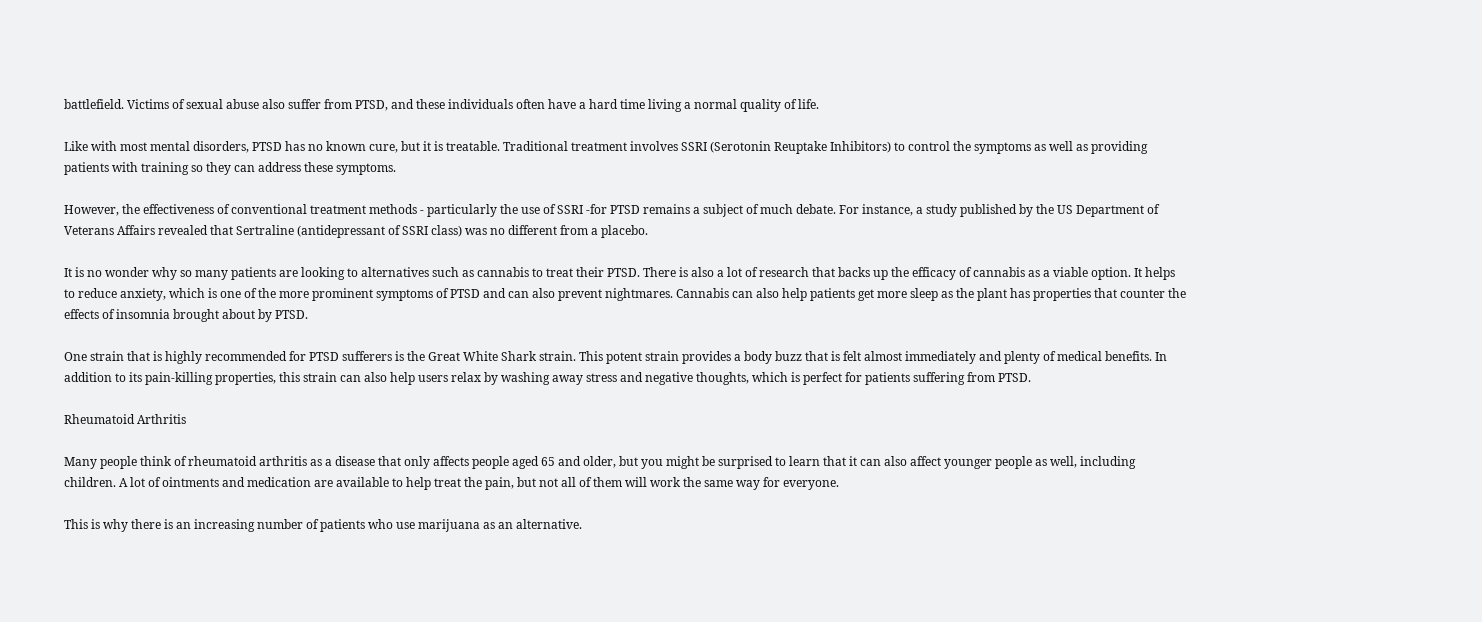battlefield. Victims of sexual abuse also suffer from PTSD, and these individuals often have a hard time living a normal quality of life.

Like with most mental disorders, PTSD has no known cure, but it is treatable. Traditional treatment involves SSRI (Serotonin Reuptake Inhibitors) to control the symptoms as well as providing patients with training so they can address these symptoms.

However, the effectiveness of conventional treatment methods - particularly the use of SSRI -for PTSD remains a subject of much debate. For instance, a study published by the US Department of Veterans Affairs revealed that Sertraline (antidepressant of SSRI class) was no different from a placebo.

It is no wonder why so many patients are looking to alternatives such as cannabis to treat their PTSD. There is also a lot of research that backs up the efficacy of cannabis as a viable option. It helps to reduce anxiety, which is one of the more prominent symptoms of PTSD and can also prevent nightmares. Cannabis can also help patients get more sleep as the plant has properties that counter the effects of insomnia brought about by PTSD.

One strain that is highly recommended for PTSD sufferers is the Great White Shark strain. This potent strain provides a body buzz that is felt almost immediately and plenty of medical benefits. In addition to its pain-killing properties, this strain can also help users relax by washing away stress and negative thoughts, which is perfect for patients suffering from PTSD.

Rheumatoid Arthritis

Many people think of rheumatoid arthritis as a disease that only affects people aged 65 and older, but you might be surprised to learn that it can also affect younger people as well, including children. A lot of ointments and medication are available to help treat the pain, but not all of them will work the same way for everyone.

This is why there is an increasing number of patients who use marijuana as an alternative.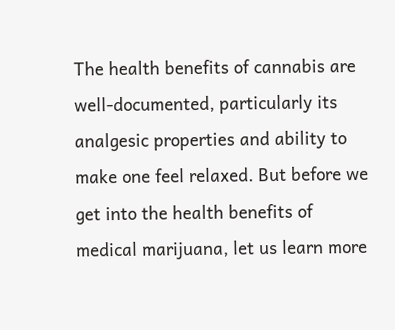The health benefits of cannabis are well-documented, particularly its analgesic properties and ability to make one feel relaxed. But before we get into the health benefits of medical marijuana, let us learn more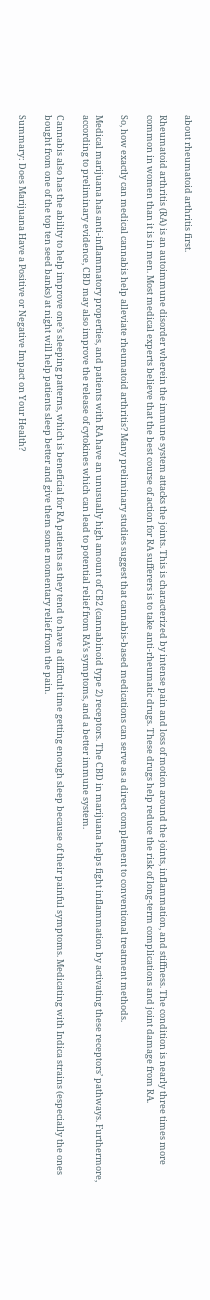about rheumatoid arthritis first.

Rheumatoid arthritis (RA) is an autoimmune disorder wherein the immune system attacks the joints. This is characterized by intense pain and loss of motion around the joints, inflammation, and stiffness. The condition is nearly three times more common in women than it is in men. Most medical experts believe that the best course of action for RA sufferers is to take anti-rheumatic drugs. These drugs help reduce the risk of long-term complications and joint damage from RA.

So, how exactly can medical cannabis help alleviate rheumatoid arthritis? Many preliminary studies suggest that cannabis-based medications can serve as a direct complement to conventional treatment methods.

Medical marijuana has anti-inflammatory properties, and patients with RA have an unusually high amount of CB2 (cannabinoid type 2) receptors. The CBD in marijuana helps fight inflammation by activating these receptors’ pathways. Furthermore, according to preliminary evidence, CBD may also improve the release of cytokines which can lead to potential relief from RA’s symptoms, and a better immune system.

Cannabis also has the ability to help improve one’s sleeping patterns, which is beneficial for RA patients as they tend to have a difficult time getting enough sleep because of their painful symptoms. Medicating with Indica strains (especially the ones bought from one of the top ten seed banks) at night will help patients sleep better and give them some momentary relief from the pain.

Summary: Does Marijuana Have a Positive or Negative Impact on Your Health?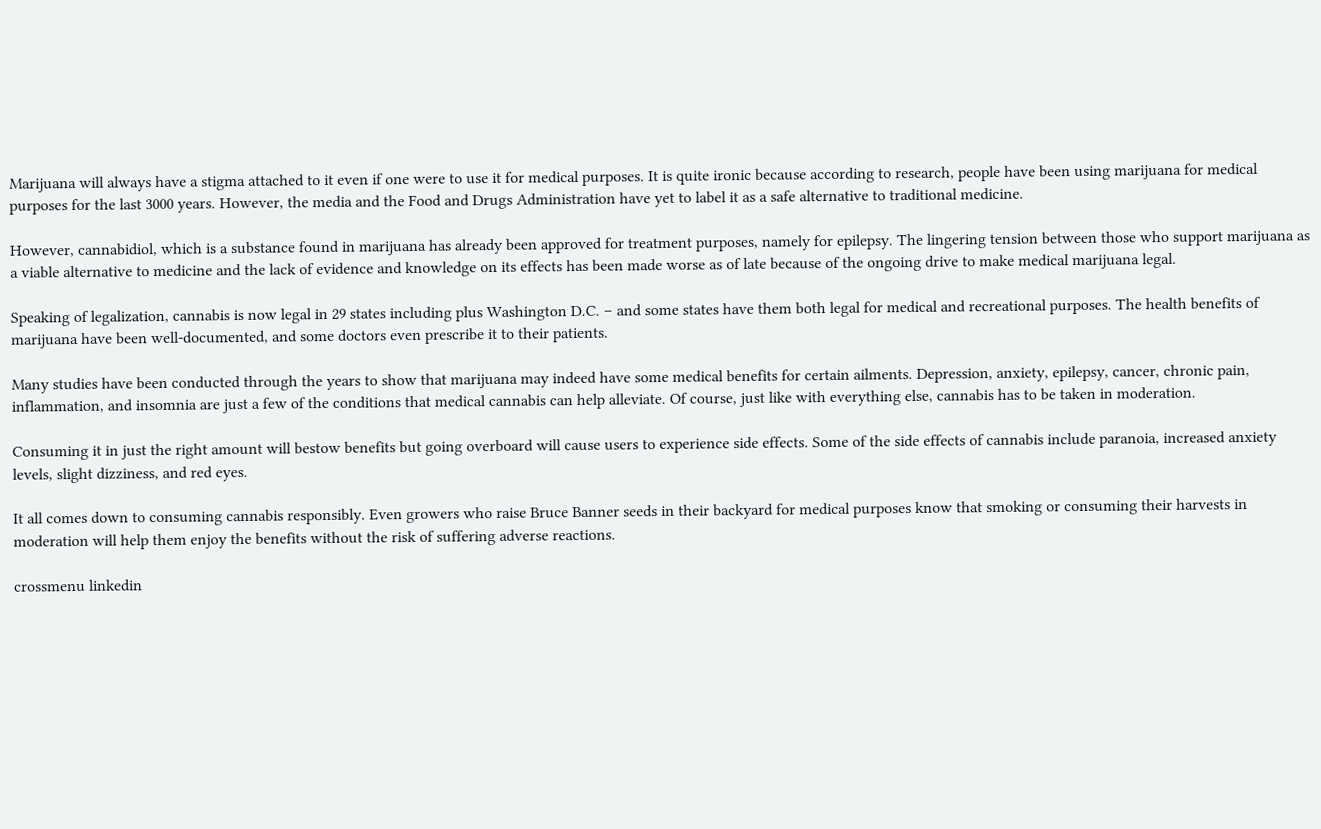Marijuana will always have a stigma attached to it even if one were to use it for medical purposes. It is quite ironic because according to research, people have been using marijuana for medical purposes for the last 3000 years. However, the media and the Food and Drugs Administration have yet to label it as a safe alternative to traditional medicine.

However, cannabidiol, which is a substance found in marijuana has already been approved for treatment purposes, namely for epilepsy. The lingering tension between those who support marijuana as a viable alternative to medicine and the lack of evidence and knowledge on its effects has been made worse as of late because of the ongoing drive to make medical marijuana legal.

Speaking of legalization, cannabis is now legal in 29 states including plus Washington D.C. – and some states have them both legal for medical and recreational purposes. The health benefits of marijuana have been well-documented, and some doctors even prescribe it to their patients.

Many studies have been conducted through the years to show that marijuana may indeed have some medical benefits for certain ailments. Depression, anxiety, epilepsy, cancer, chronic pain, inflammation, and insomnia are just a few of the conditions that medical cannabis can help alleviate. Of course, just like with everything else, cannabis has to be taken in moderation.

Consuming it in just the right amount will bestow benefits but going overboard will cause users to experience side effects. Some of the side effects of cannabis include paranoia, increased anxiety levels, slight dizziness, and red eyes.

It all comes down to consuming cannabis responsibly. Even growers who raise Bruce Banner seeds in their backyard for medical purposes know that smoking or consuming their harvests in moderation will help them enjoy the benefits without the risk of suffering adverse reactions.

crossmenu linkedin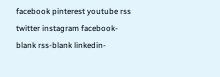facebook pinterest youtube rss twitter instagram facebook-blank rss-blank linkedin-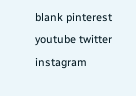blank pinterest youtube twitter instagram